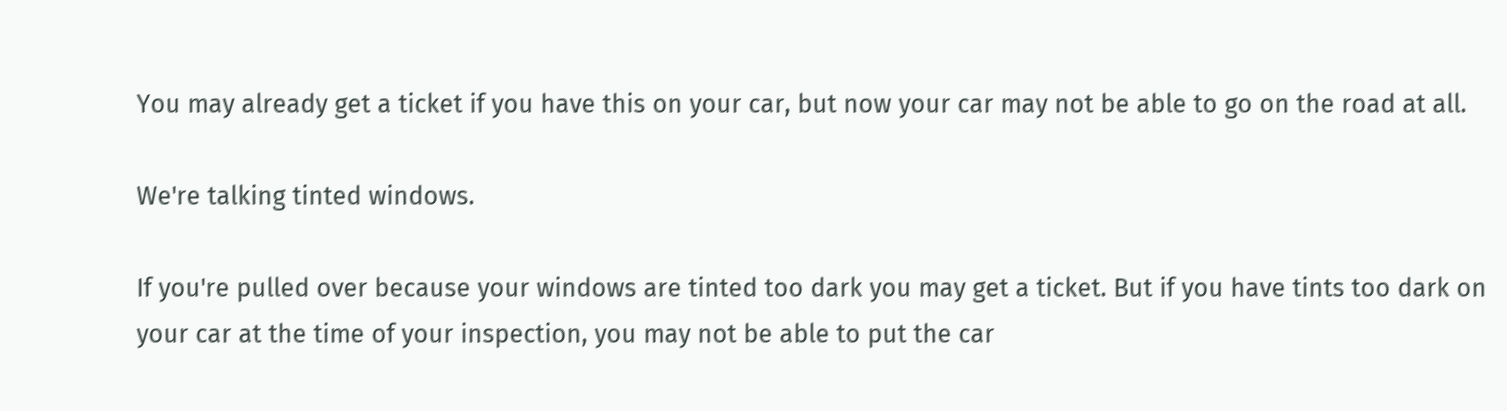You may already get a ticket if you have this on your car, but now your car may not be able to go on the road at all.

We're talking tinted windows.

If you're pulled over because your windows are tinted too dark you may get a ticket. But if you have tints too dark on your car at the time of your inspection, you may not be able to put the car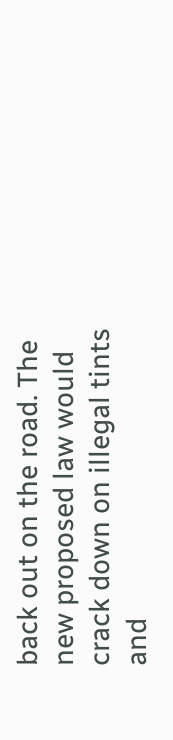back out on the road. The new proposed law would crack down on illegal tints and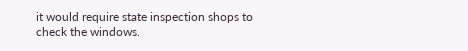it would require state inspection shops to check the windows.